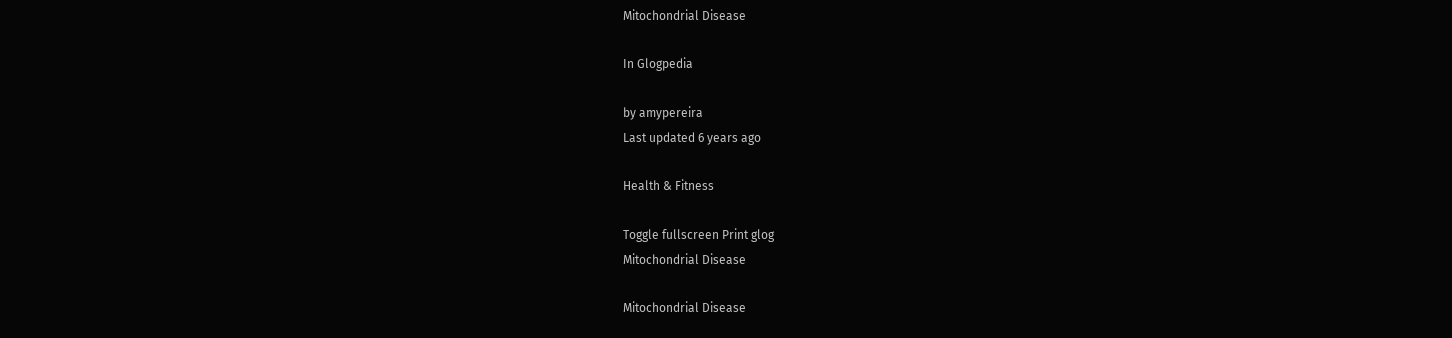Mitochondrial Disease

In Glogpedia

by amypereira
Last updated 6 years ago

Health & Fitness

Toggle fullscreen Print glog
Mitochondrial Disease

Mitochondrial Disease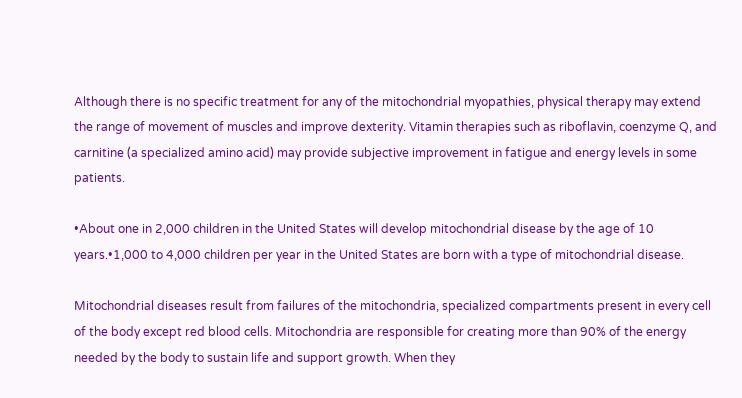Although there is no specific treatment for any of the mitochondrial myopathies, physical therapy may extend the range of movement of muscles and improve dexterity. Vitamin therapies such as riboflavin, coenzyme Q, and carnitine (a specialized amino acid) may provide subjective improvement in fatigue and energy levels in some patients.

•About one in 2,000 children in the United States will develop mitochondrial disease by the age of 10 years.•1,000 to 4,000 children per year in the United States are born with a type of mitochondrial disease.

Mitochondrial diseases result from failures of the mitochondria, specialized compartments present in every cell of the body except red blood cells. Mitochondria are responsible for creating more than 90% of the energy needed by the body to sustain life and support growth. When they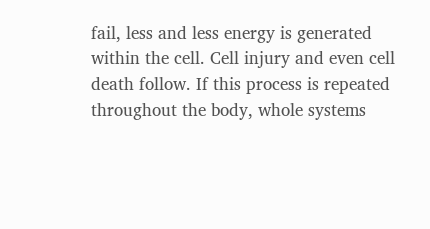fail, less and less energy is generated within the cell. Cell injury and even cell death follow. If this process is repeated throughout the body, whole systems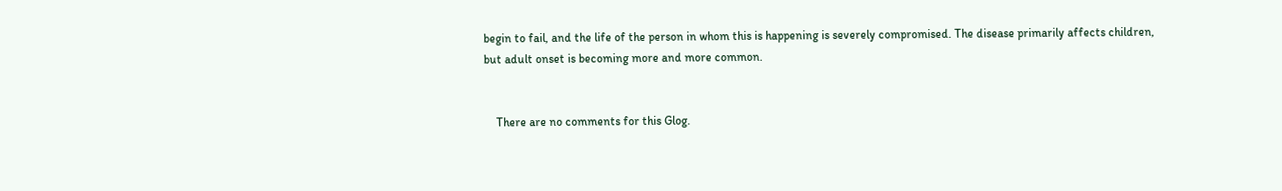begin to fail, and the life of the person in whom this is happening is severely compromised. The disease primarily affects children, but adult onset is becoming more and more common.


    There are no comments for this Glog.